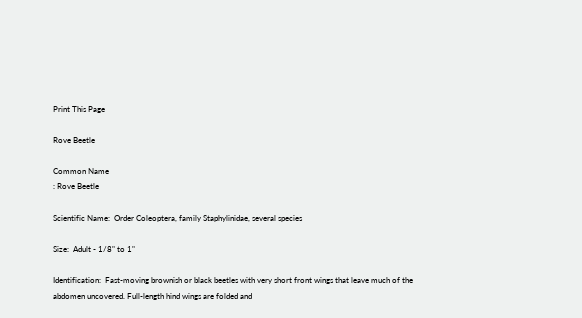Print This Page

Rove Beetle

Common Name
: Rove Beetle

Scientific Name:  Order Coleoptera, family Staphylinidae, several species

Size:  Adult - 1/8" to 1"

Identification:  Fast-moving brownish or black beetles with very short front wings that leave much of the abdomen uncovered. Full-length hind wings are folded and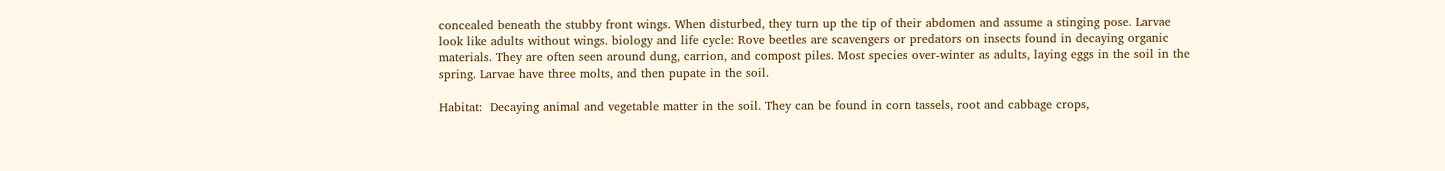concealed beneath the stubby front wings. When disturbed, they turn up the tip of their abdomen and assume a stinging pose. Larvae look like adults without wings. biology and life cycle: Rove beetles are scavengers or predators on insects found in decaying organic materials. They are often seen around dung, carrion, and compost piles. Most species over-winter as adults, laying eggs in the soil in the spring. Larvae have three molts, and then pupate in the soil.

Habitat:  Decaying animal and vegetable matter in the soil. They can be found in corn tassels, root and cabbage crops,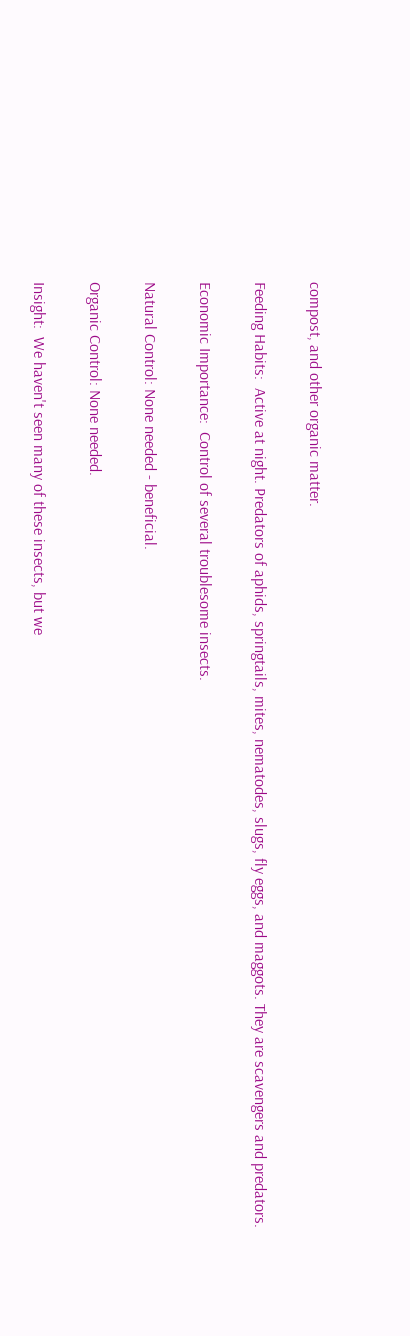compost, and other organic matter.

Feeding Habits:  Active at night. Predators of aphids, springtails, mites, nematodes, slugs, fly eggs, and maggots. They are scavengers and predators.

Economic Importance:  Control of several troublesome insects.

Natural Control: None needed - beneficial.

Organic Control: None needed.

Insight:  We haven't seen many of these insects, but we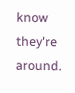know they're around.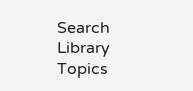Search Library Topics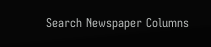Search Newspaper Columns